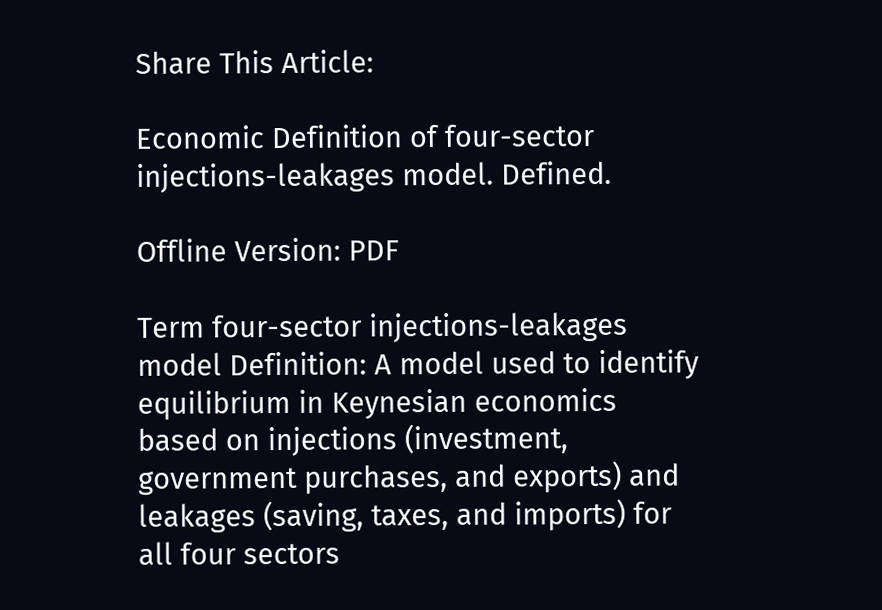Share This Article:

Economic Definition of four-sector injections-leakages model. Defined.

Offline Version: PDF

Term four-sector injections-leakages model Definition: A model used to identify equilibrium in Keynesian economics based on injections (investment, government purchases, and exports) and leakages (saving, taxes, and imports) for all four sectors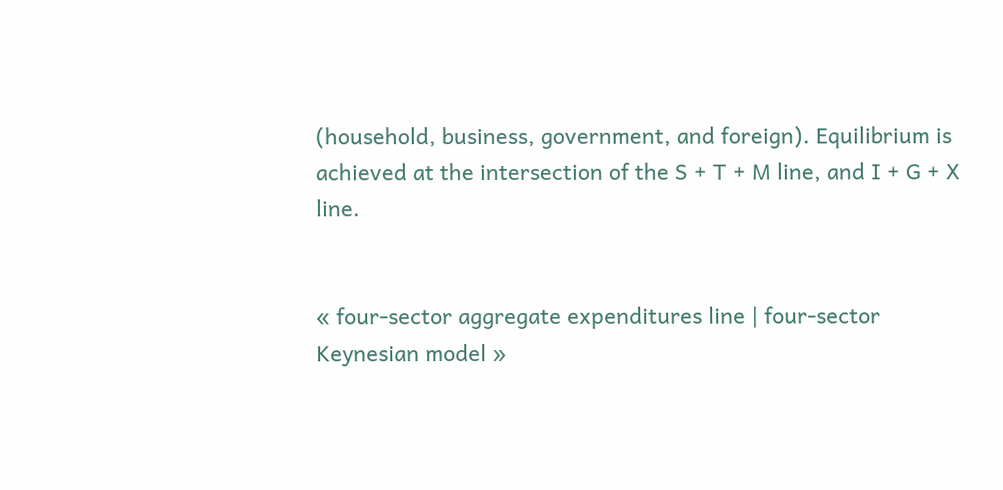(household, business, government, and foreign). Equilibrium is achieved at the intersection of the S + T + M line, and I + G + X line.


« four-sector aggregate expenditures line | four-sector Keynesian model »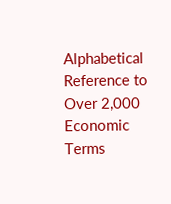Alphabetical Reference to Over 2,000 Economic Terms